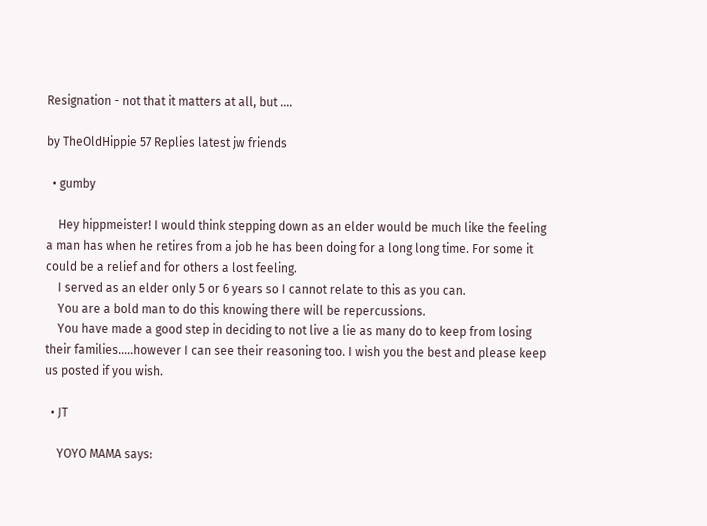Resignation - not that it matters at all, but ....

by TheOldHippie 57 Replies latest jw friends

  • gumby

    Hey hippmeister! I would think stepping down as an elder would be much like the feeling a man has when he retires from a job he has been doing for a long long time. For some it could be a relief and for others a lost feeling.
    I served as an elder only 5 or 6 years so I cannot relate to this as you can.
    You are a bold man to do this knowing there will be repercussions.
    You have made a good step in deciding to not live a lie as many do to keep from losing their families.....however I can see their reasoning too. I wish you the best and please keep us posted if you wish.

  • JT

    YOYO MAMA says: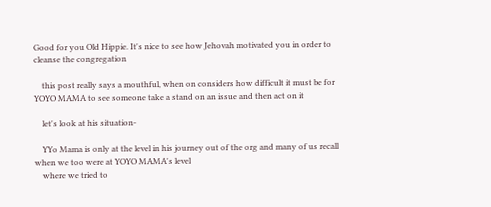Good for you Old Hippie. It's nice to see how Jehovah motivated you in order to cleanse the congregation

    this post really says a mouthful, when on considers how difficult it must be for YOYO MAMA to see someone take a stand on an issue and then act on it

    let's look at his situation-

    YYo Mama is only at the level in his journey out of the org and many of us recall when we too were at YOYO MAMA's level
    where we tried to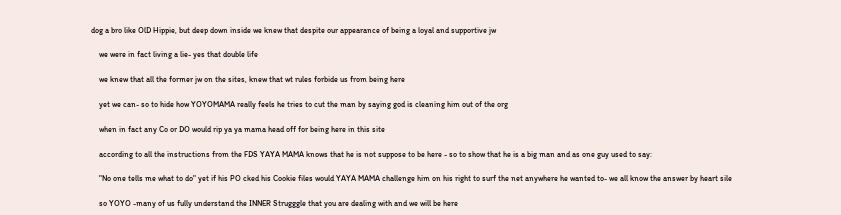dog a bro like OlD Hippie, but deep down inside we knew that despite our appearance of being a loyal and supportive jw

    we were in fact living a lie- yes that double life

    we knew that all the former jw on the sites, knew that wt rules forbide us from being here

    yet we can- so to hide how YOYOMAMA really feels he tries to cut the man by saying god is cleaning him out of the org

    when in fact any Co or DO would rip ya ya mama head off for being here in this site

    according to all the instructions from the FDS YAYA MAMA knows that he is not suppose to be here - so to show that he is a big man and as one guy used to say:

    "No one tells me what to do" yet if his PO cked his Cookie files would YAYA MAMA challenge him on his right to surf the net anywhere he wanted to- we all know the answer by heart sile

    so YOYO -many of us fully understand the INNER Strugggle that you are dealing with and we will be here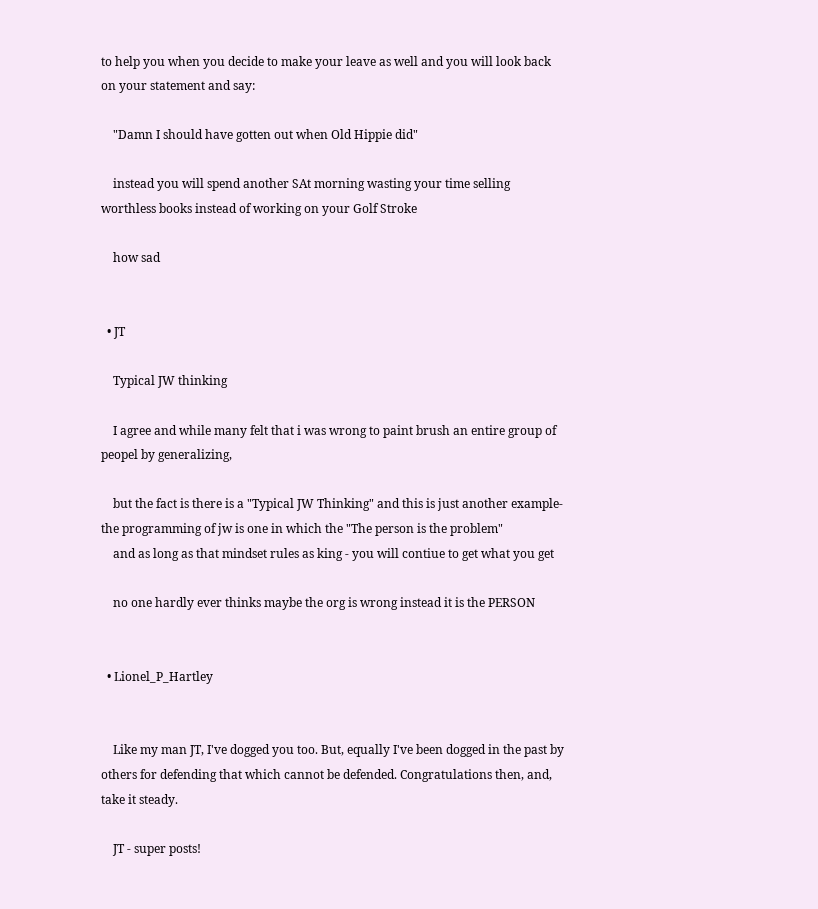to help you when you decide to make your leave as well and you will look back on your statement and say:

    "Damn I should have gotten out when Old Hippie did"

    instead you will spend another SAt morning wasting your time selling worthless books instead of working on your Golf Stroke

    how sad


  • JT

    Typical JW thinking

    I agree and while many felt that i was wrong to paint brush an entire group of peopel by generalizing,

    but the fact is there is a "Typical JW Thinking" and this is just another example- the programming of jw is one in which the "The person is the problem"
    and as long as that mindset rules as king - you will contiue to get what you get

    no one hardly ever thinks maybe the org is wrong instead it is the PERSON


  • Lionel_P_Hartley


    Like my man JT, I've dogged you too. But, equally I've been dogged in the past by others for defending that which cannot be defended. Congratulations then, and, take it steady.

    JT - super posts!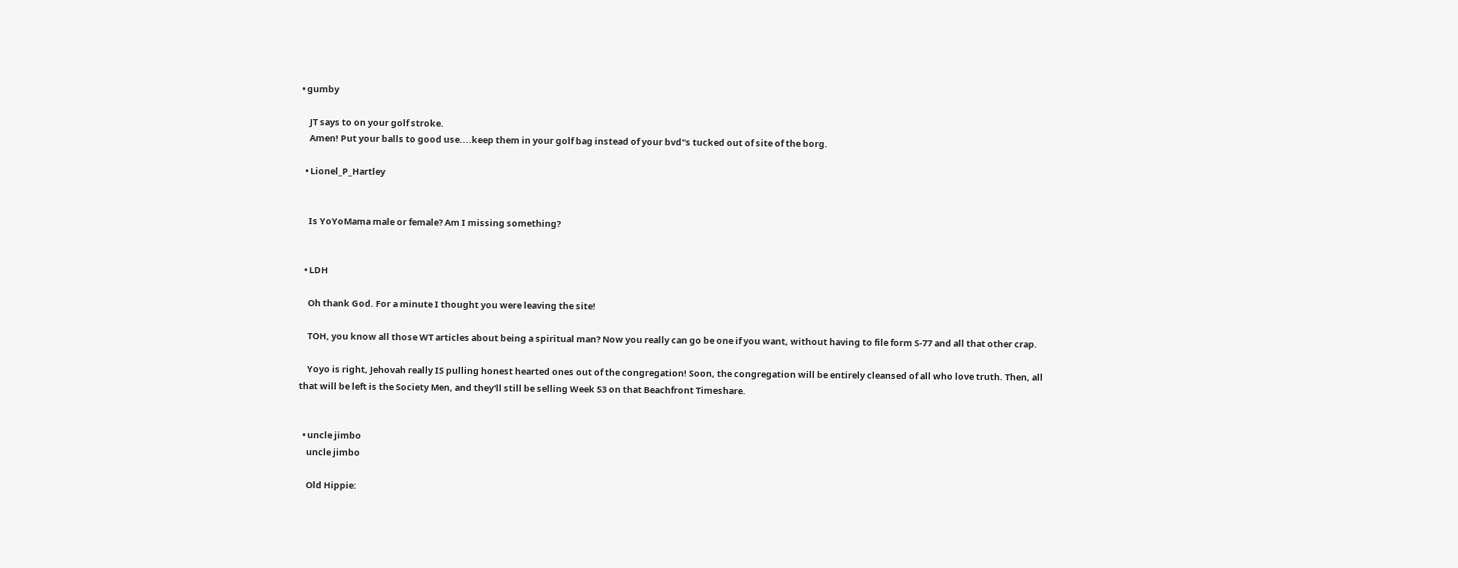• gumby

    JT says to on your golf stroke.
    Amen! Put your balls to good use....keep them in your golf bag instead of your bvd"s tucked out of site of the borg.

  • Lionel_P_Hartley


    Is YoYoMama male or female? Am I missing something?


  • LDH

    Oh thank God. For a minute I thought you were leaving the site!

    TOH, you know all those WT articles about being a spiritual man? Now you really can go be one if you want, without having to file form S-77 and all that other crap.

    Yoyo is right, Jehovah really IS pulling honest hearted ones out of the congregation! Soon, the congregation will be entirely cleansed of all who love truth. Then, all that will be left is the Society Men, and they'll still be selling Week 53 on that Beachfront Timeshare.


  • uncle jimbo
    uncle jimbo

    Old Hippie: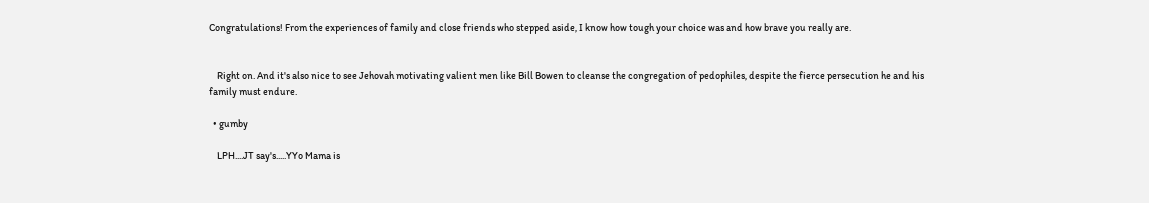Congratulations! From the experiences of family and close friends who stepped aside, I know how tough your choice was and how brave you really are.


    Right on. And it's also nice to see Jehovah motivating valient men like Bill Bowen to cleanse the congregation of pedophiles, despite the fierce persecution he and his family must endure.

  • gumby

    LPH....JT say's.....YYo Mama is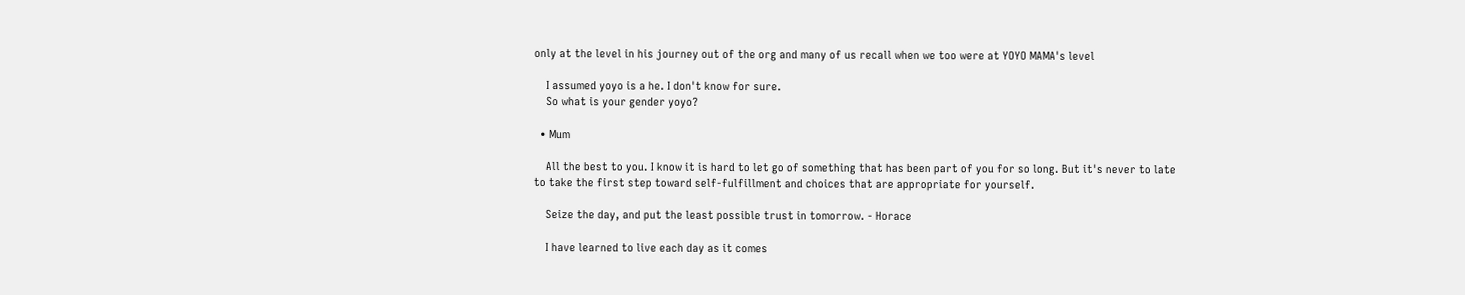only at the level in his journey out of the org and many of us recall when we too were at YOYO MAMA's level

    I assumed yoyo is a he. I don't know for sure.
    So what is your gender yoyo?

  • Mum

    All the best to you. I know it is hard to let go of something that has been part of you for so long. But it's never to late to take the first step toward self-fulfillment and choices that are appropriate for yourself.

    Seize the day, and put the least possible trust in tomorrow. - Horace

    I have learned to live each day as it comes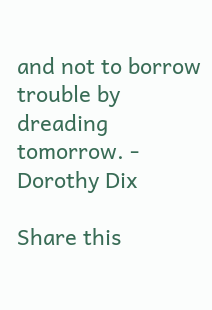and not to borrow trouble by dreading tomorrow. - Dorothy Dix

Share this